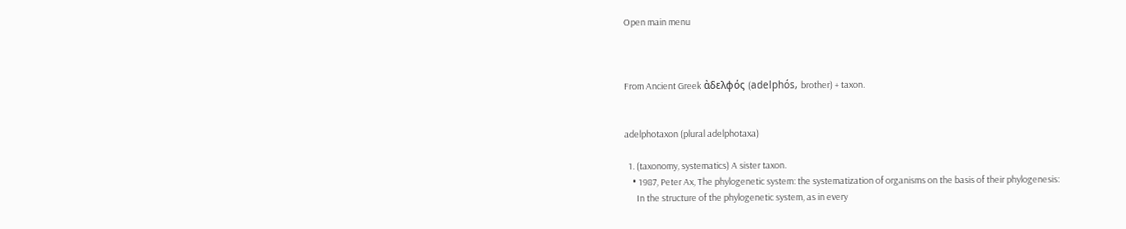Open main menu



From Ancient Greek ἀδελφός (adelphós, brother) + taxon.


adelphotaxon (plural adelphotaxa)

  1. (taxonomy, systematics) A sister taxon.
    • 1987, Peter Ax, The phylogenetic system: the systematization of organisms on the basis of their phylogenesis:
      In the structure of the phylogenetic system, as in every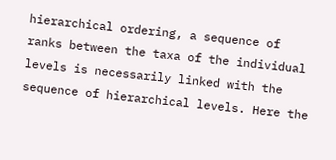hierarchical ordering, a sequence of ranks between the taxa of the individual levels is necessarily linked with the sequence of hierarchical levels. Here the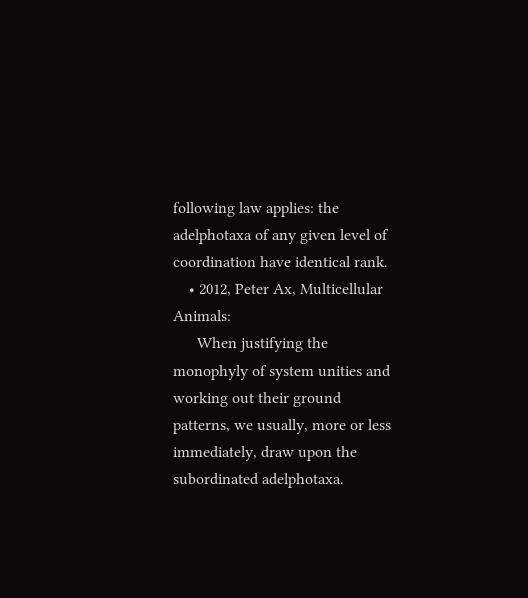following law applies: the adelphotaxa of any given level of coordination have identical rank.
    • 2012, Peter Ax, Multicellular Animals:
      When justifying the monophyly of system unities and working out their ground patterns, we usually, more or less immediately, draw upon the subordinated adelphotaxa.